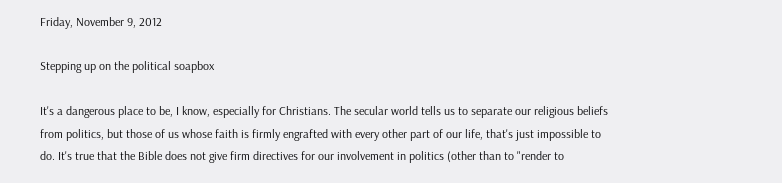Friday, November 9, 2012

Stepping up on the political soapbox

It's a dangerous place to be, I know, especially for Christians. The secular world tells us to separate our religious beliefs from politics, but those of us whose faith is firmly engrafted with every other part of our life, that's just impossible to do. It's true that the Bible does not give firm directives for our involvement in politics (other than to "render to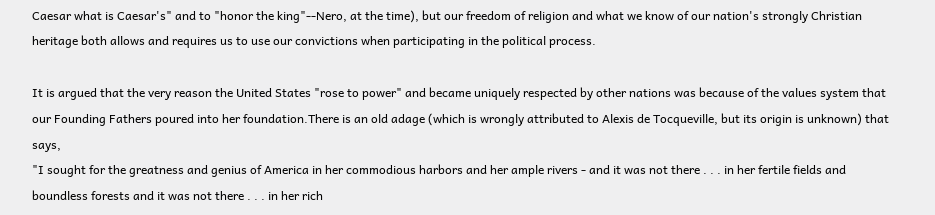Caesar what is Caesar's" and to "honor the king"--Nero, at the time), but our freedom of religion and what we know of our nation's strongly Christian heritage both allows and requires us to use our convictions when participating in the political process.

It is argued that the very reason the United States "rose to power" and became uniquely respected by other nations was because of the values system that our Founding Fathers poured into her foundation.There is an old adage (which is wrongly attributed to Alexis de Tocqueville, but its origin is unknown) that says,
"I sought for the greatness and genius of America in her commodious harbors and her ample rivers - and it was not there . . . in her fertile fields and boundless forests and it was not there . . . in her rich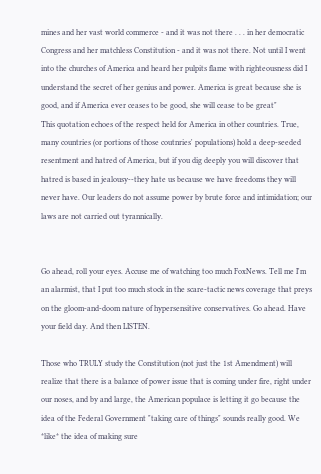mines and her vast world commerce - and it was not there . . . in her democratic Congress and her matchless Constitution - and it was not there. Not until I went into the churches of America and heard her pulpits flame with righteousness did I understand the secret of her genius and power. America is great because she is good, and if America ever ceases to be good, she will cease to be great"
This quotation echoes of the respect held for America in other countries. True, many countries (or portions of those coutnries' populations) hold a deep-seeded resentment and hatred of America, but if you dig deeply you will discover that hatred is based in jealousy--they hate us because we have freedoms they will never have. Our leaders do not assume power by brute force and intimidation; our laws are not carried out tyrannically.


Go ahead, roll your eyes. Accuse me of watching too much FoxNews. Tell me I'm an alarmist, that I put too much stock in the scare-tactic news coverage that preys on the gloom-and-doom nature of hypersensitive conservatives. Go ahead. Have your field day. And then LISTEN.

Those who TRULY study the Constitution (not just the 1st Amendment) will realize that there is a balance of power issue that is coming under fire, right under our noses, and by and large, the American populace is letting it go because the idea of the Federal Government "taking care of things" sounds really good. We *like* the idea of making sure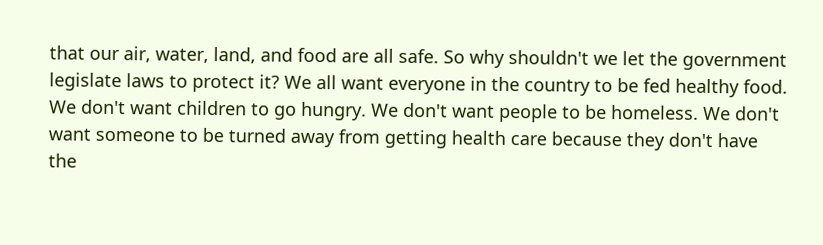that our air, water, land, and food are all safe. So why shouldn't we let the government legislate laws to protect it? We all want everyone in the country to be fed healthy food. We don't want children to go hungry. We don't want people to be homeless. We don't want someone to be turned away from getting health care because they don't have the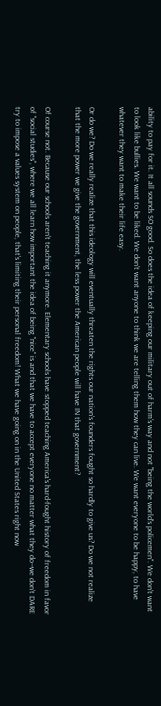ability to pay for it. It all sounds SO good. So does the idea of keeping our military out of harm's way and not "being the world's policemen". We don't want to look like bullies. We want to be liked. We don't want anyone to think we are telling them how they can live. We want everyone to be happy, to have whatever they want to make their life easy.

Or do we? Do we really realize that this ideology will eventually threaten the rights our nation's founders fought so hardly to give us? Do we not realize that the more power we give the government, the less power the American people will have IN that government?

Of course not. Because our schools aren't teaching it anymore. Elementary schools have stopped teaching America's hard-fought history of freedom in favor of "social studies", where we all learn how important the idea of being "nice" is and that we have to accept everyone no matter what they do--we don't DARE try to impose a values system on people, that's limiting their personal freedom! What we have going on in the United States right now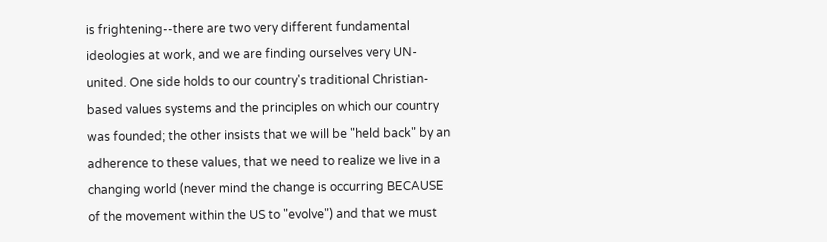is frightening--there are two very different fundamental ideologies at work, and we are finding ourselves very UN-united. One side holds to our country's traditional Christian-based values systems and the principles on which our country was founded; the other insists that we will be "held back" by an adherence to these values, that we need to realize we live in a changing world (never mind the change is occurring BECAUSE of the movement within the US to "evolve") and that we must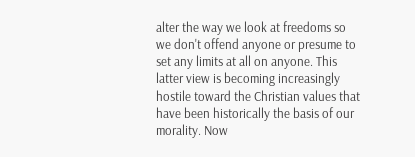alter the way we look at freedoms so we don't offend anyone or presume to set any limits at all on anyone. This latter view is becoming increasingly hostile toward the Christian values that have been historically the basis of our morality. Now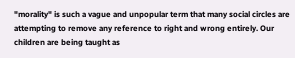"morality" is such a vague and unpopular term that many social circles are attempting to remove any reference to right and wrong entirely. Our children are being taught as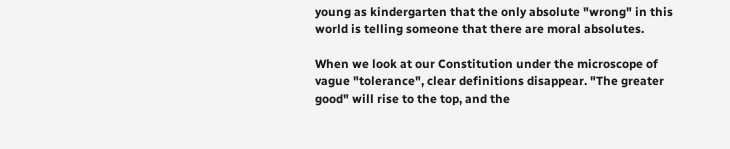young as kindergarten that the only absolute "wrong" in this world is telling someone that there are moral absolutes.

When we look at our Constitution under the microscope of vague "tolerance", clear definitions disappear. "The greater good" will rise to the top, and the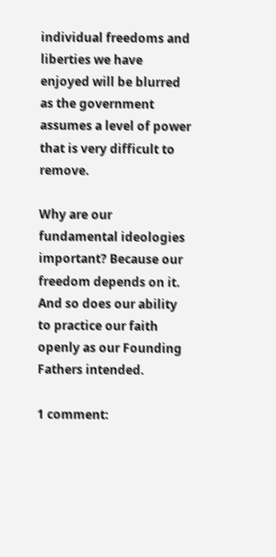individual freedoms and liberties we have enjoyed will be blurred as the government assumes a level of power that is very difficult to remove.

Why are our fundamental ideologies important? Because our freedom depends on it. And so does our ability to practice our faith openly as our Founding Fathers intended.

1 comment: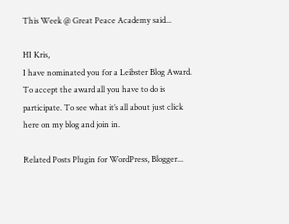This Week @ Great Peace Academy said...

HI Kris,
I have nominated you for a Leibster Blog Award. To accept the award all you have to do is participate. To see what it’s all about just click here on my blog and join in.

Related Posts Plugin for WordPress, Blogger...